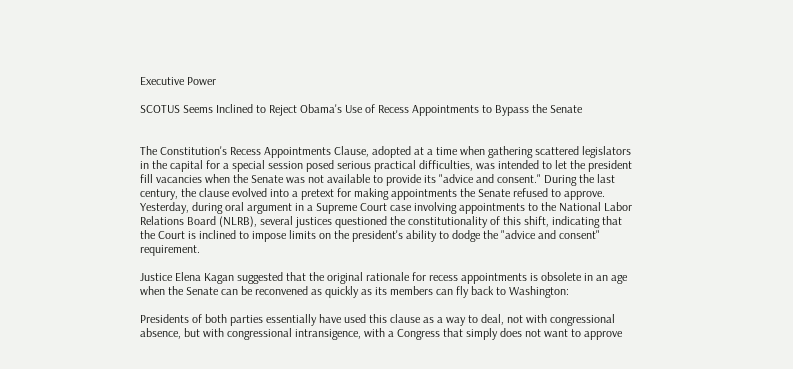Executive Power

SCOTUS Seems Inclined to Reject Obama's Use of Recess Appointments to Bypass the Senate


The Constitution's Recess Appointments Clause, adopted at a time when gathering scattered legislators in the capital for a special session posed serious practical difficulties, was intended to let the president fill vacancies when the Senate was not available to provide its "advice and consent." During the last century, the clause evolved into a pretext for making appointments the Senate refused to approve. Yesterday, during oral argument in a Supreme Court case involving appointments to the National Labor Relations Board (NLRB), several justices questioned the constitutionality of this shift, indicating that the Court is inclined to impose limits on the president's ability to dodge the "advice and consent" requirement.

Justice Elena Kagan suggested that the original rationale for recess appointments is obsolete in an age when the Senate can be reconvened as quickly as its members can fly back to Washington:

Presidents of both parties essentially have used this clause as a way to deal, not with congressional absence, but with congressional intransigence, with a Congress that simply does not want to approve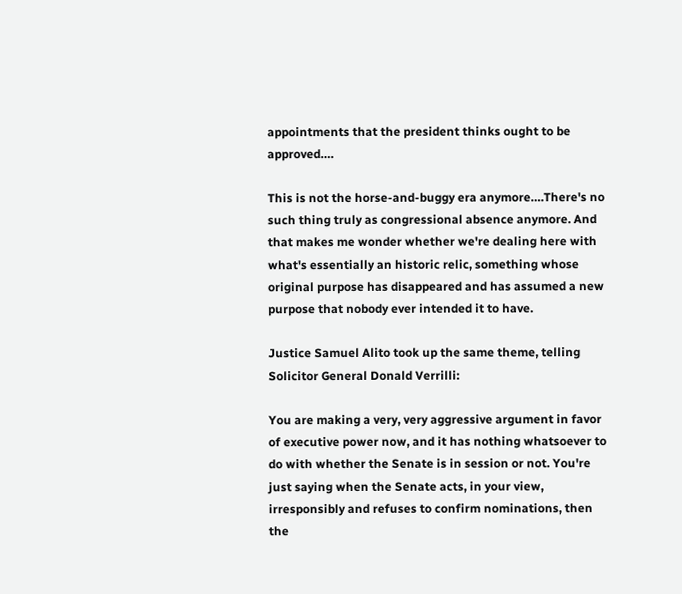appointments that the president thinks ought to be approved….

This is not the horse-and-buggy era anymore….There's no such thing truly as congressional absence anymore. And that makes me wonder whether we're dealing here with what's essentially an historic relic, something whose original purpose has disappeared and has assumed a new purpose that nobody ever intended it to have.

Justice Samuel Alito took up the same theme, telling Solicitor General Donald Verrilli:

You are making a very, very aggressive argument in favor of executive power now, and it has nothing whatsoever to do with whether the Senate is in session or not. You're just saying when the Senate acts, in your view, irresponsibly and refuses to confirm nominations, then the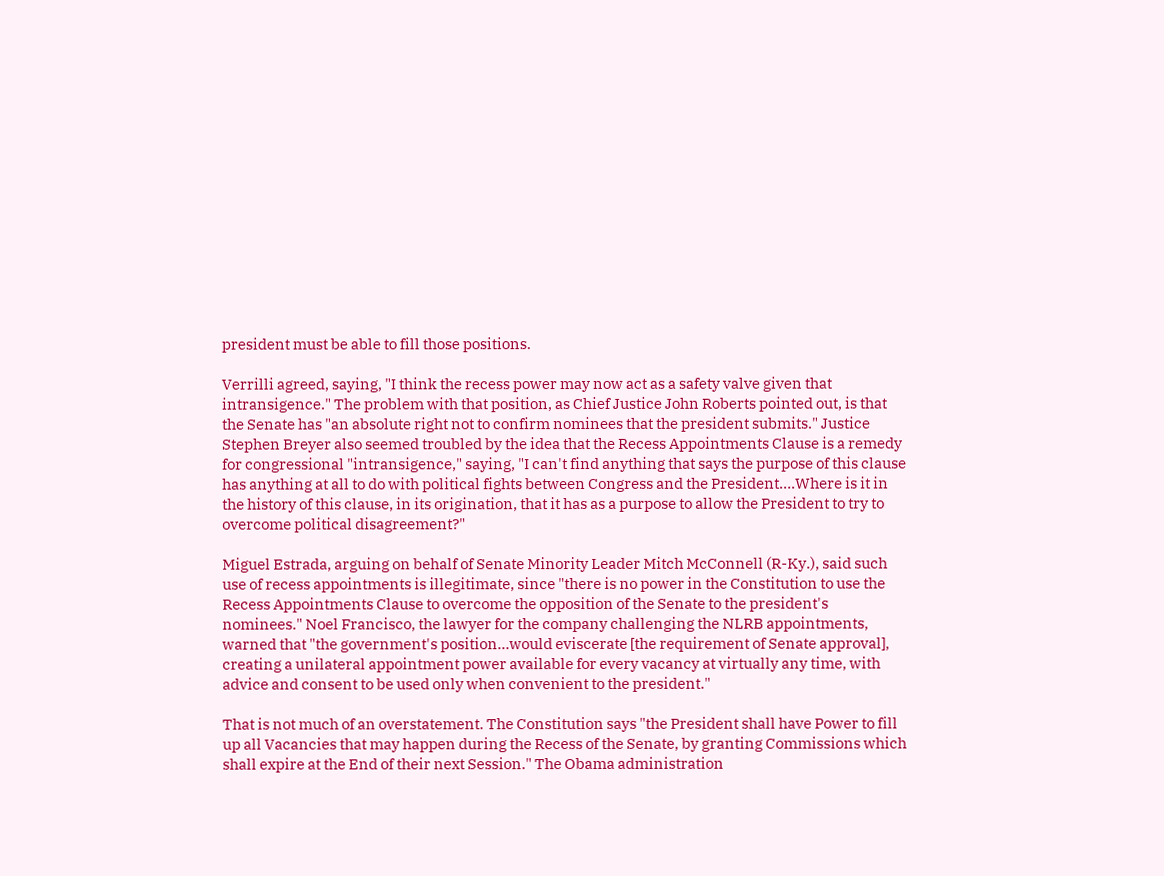president must be able to fill those positions.

Verrilli agreed, saying, "I think the recess power may now act as a safety valve given that intransigence." The problem with that position, as Chief Justice John Roberts pointed out, is that the Senate has "an absolute right not to confirm nominees that the president submits." Justice Stephen Breyer also seemed troubled by the idea that the Recess Appointments Clause is a remedy for congressional "intransigence," saying, "I can't find anything that says the purpose of this clause has anything at all to do with political fights between Congress and the President….Where is it in the history of this clause, in its origination, that it has as a purpose to allow the President to try to overcome political disagreement?"

Miguel Estrada, arguing on behalf of Senate Minority Leader Mitch McConnell (R-Ky.), said such use of recess appointments is illegitimate, since "there is no power in the Constitution to use the Recess Appointments Clause to overcome the opposition of the Senate to the president's nominees." Noel Francisco, the lawyer for the company challenging the NLRB appointments, warned that "the government's position…would eviscerate [the requirement of Senate approval], creating a unilateral appointment power available for every vacancy at virtually any time, with advice and consent to be used only when convenient to the president."

That is not much of an overstatement. The Constitution says "the President shall have Power to fill up all Vacancies that may happen during the Recess of the Senate, by granting Commissions which shall expire at the End of their next Session." The Obama administration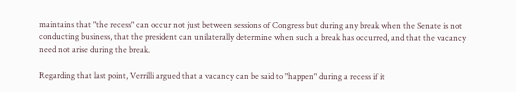maintains that "the recess" can occur not just between sessions of Congress but during any break when the Senate is not conducting business, that the president can unilaterally determine when such a break has occurred, and that the vacancy need not arise during the break.

Regarding that last point, Verrilli argued that a vacancy can be said to "happen" during a recess if it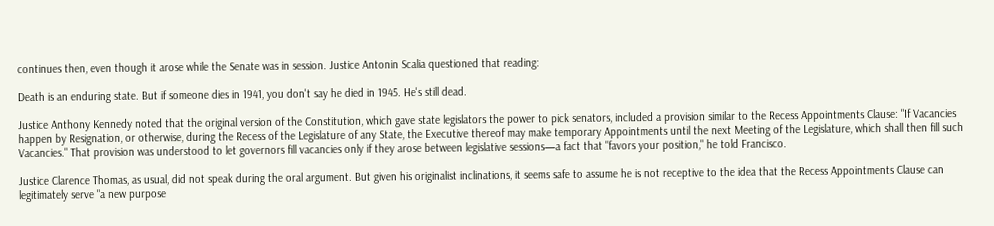continues then, even though it arose while the Senate was in session. Justice Antonin Scalia questioned that reading:

Death is an enduring state. But if someone dies in 1941, you don't say he died in 1945. He's still dead.

Justice Anthony Kennedy noted that the original version of the Constitution, which gave state legislators the power to pick senators, included a provision similar to the Recess Appointments Clause: "If Vacancies happen by Resignation, or otherwise, during the Recess of the Legislature of any State, the Executive thereof may make temporary Appointments until the next Meeting of the Legislature, which shall then fill such Vacancies." That provision was understood to let governors fill vacancies only if they arose between legislative sessions—a fact that "favors your position," he told Francisco.

Justice Clarence Thomas, as usual, did not speak during the oral argument. But given his originalist inclinations, it seems safe to assume he is not receptive to the idea that the Recess Appointments Clause can legitimately serve "a new purpose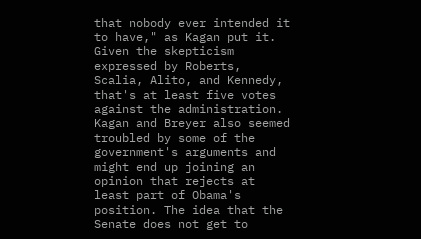that nobody ever intended it to have," as Kagan put it. Given the skepticism expressed by Roberts, Scalia, Alito, and Kennedy, that's at least five votes against the administration. Kagan and Breyer also seemed troubled by some of the government's arguments and might end up joining an opinion that rejects at least part of Obama's position. The idea that the Senate does not get to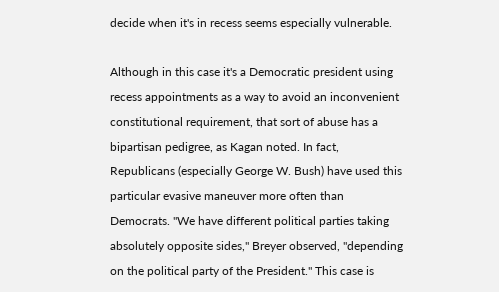decide when it's in recess seems especially vulnerable.

Although in this case it's a Democratic president using recess appointments as a way to avoid an inconvenient constitutional requirement, that sort of abuse has a bipartisan pedigree, as Kagan noted. In fact, Republicans (especially George W. Bush) have used this particular evasive maneuver more often than Democrats. "We have different political parties taking absolutely opposite sides," Breyer observed, "depending on the political party of the President." This case is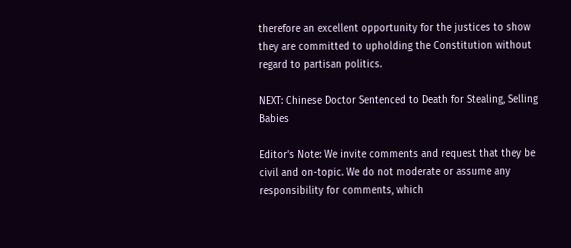therefore an excellent opportunity for the justices to show they are committed to upholding the Constitution without regard to partisan politics.

NEXT: Chinese Doctor Sentenced to Death for Stealing, Selling Babies

Editor's Note: We invite comments and request that they be civil and on-topic. We do not moderate or assume any responsibility for comments, which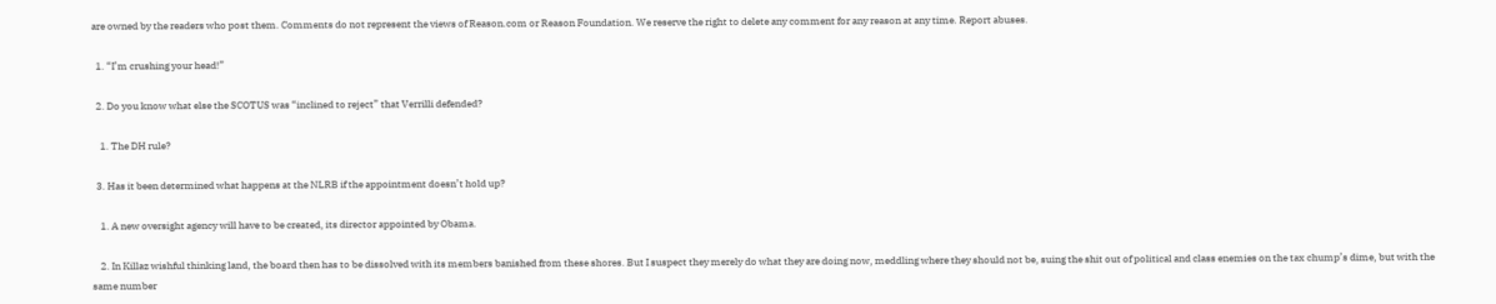are owned by the readers who post them. Comments do not represent the views of Reason.com or Reason Foundation. We reserve the right to delete any comment for any reason at any time. Report abuses.

  1. “I’m crushing your head!”

  2. Do you know what else the SCOTUS was “inclined to reject” that Verrilli defended?

    1. The DH rule?

  3. Has it been determined what happens at the NLRB if the appointment doesn’t hold up?

    1. A new oversight agency will have to be created, its director appointed by Obama.

    2. In Killaz wishful thinking land, the board then has to be dissolved with its members banished from these shores. But I suspect they merely do what they are doing now, meddling where they should not be, suing the shit out of political and class enemies on the tax chump’s dime, but with the same number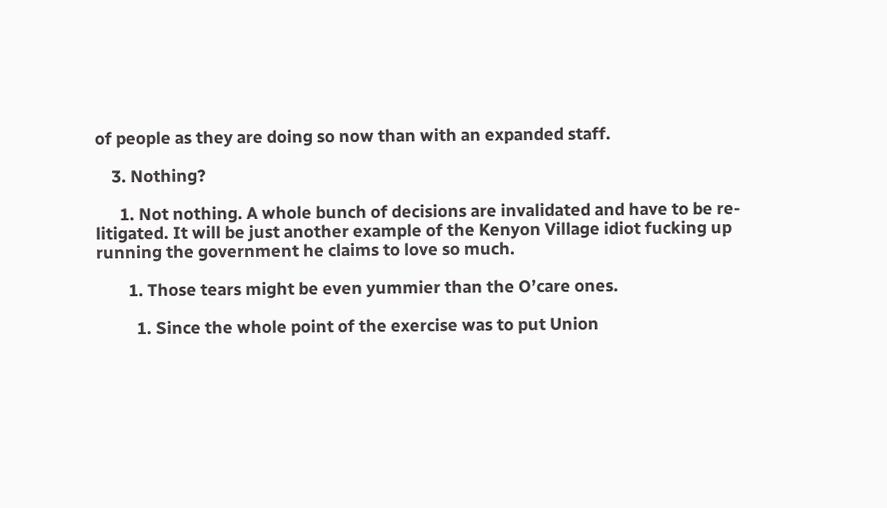of people as they are doing so now than with an expanded staff.

    3. Nothing?

      1. Not nothing. A whole bunch of decisions are invalidated and have to be re-litigated. It will be just another example of the Kenyon Village idiot fucking up running the government he claims to love so much.

        1. Those tears might be even yummier than the O’care ones.

          1. Since the whole point of the exercise was to put Union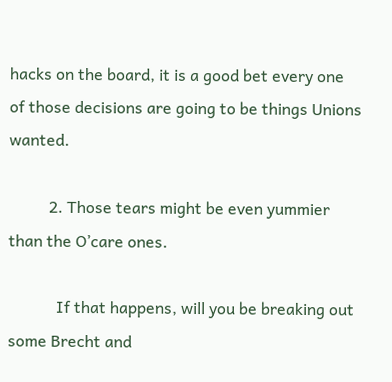hacks on the board, it is a good bet every one of those decisions are going to be things Unions wanted.

          2. Those tears might be even yummier than the O’care ones.

            If that happens, will you be breaking out some Brecht and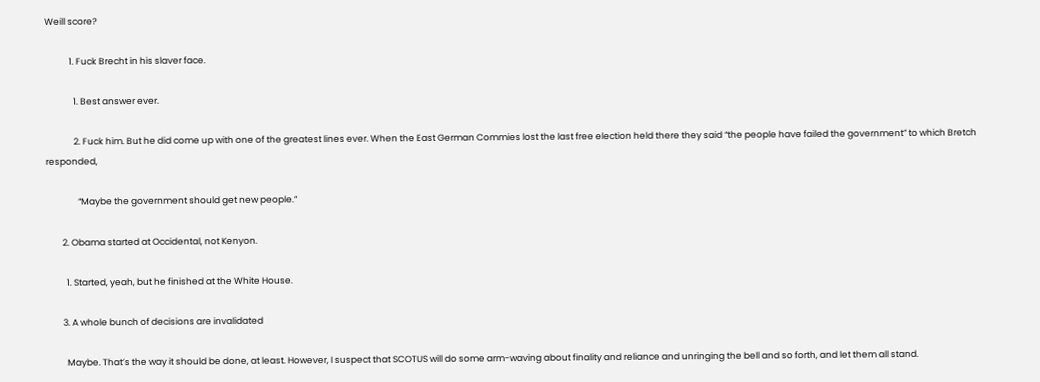Weill score?

            1. Fuck Brecht in his slaver face.

              1. Best answer ever.

              2. Fuck him. But he did come up with one of the greatest lines ever. When the East German Commies lost the last free election held there they said “the people have failed the government” to which Bretch responded,

                “Maybe the government should get new people.”

        2. Obama started at Occidental, not Kenyon.

          1. Started, yeah, but he finished at the White House.

        3. A whole bunch of decisions are invalidated

          Maybe. That’s the way it should be done, at least. However, I suspect that SCOTUS will do some arm-waving about finality and reliance and unringing the bell and so forth, and let them all stand.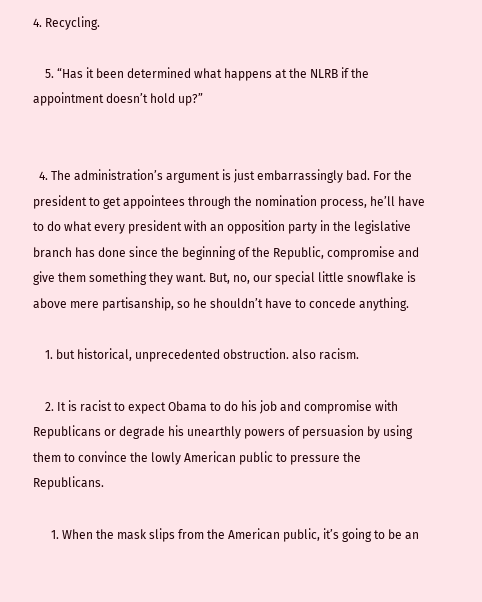4. Recycling.

    5. “Has it been determined what happens at the NLRB if the appointment doesn’t hold up?”


  4. The administration’s argument is just embarrassingly bad. For the president to get appointees through the nomination process, he’ll have to do what every president with an opposition party in the legislative branch has done since the beginning of the Republic, compromise and give them something they want. But, no, our special little snowflake is above mere partisanship, so he shouldn’t have to concede anything.

    1. but historical, unprecedented obstruction. also racism.

    2. It is racist to expect Obama to do his job and compromise with Republicans or degrade his unearthly powers of persuasion by using them to convince the lowly American public to pressure the Republicans.

      1. When the mask slips from the American public, it’s going to be an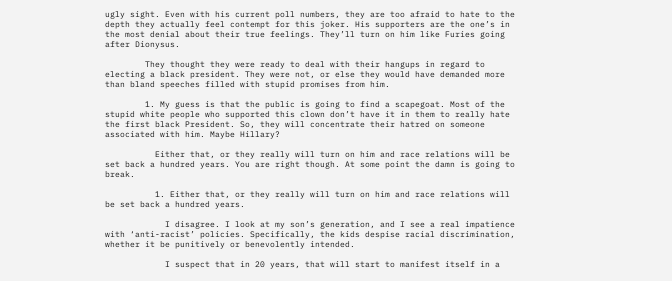ugly sight. Even with his current poll numbers, they are too afraid to hate to the depth they actually feel contempt for this joker. His supporters are the one’s in the most denial about their true feelings. They’ll turn on him like Furies going after Dionysus.

        They thought they were ready to deal with their hangups in regard to electing a black president. They were not, or else they would have demanded more than bland speeches filled with stupid promises from him.

        1. My guess is that the public is going to find a scapegoat. Most of the stupid white people who supported this clown don’t have it in them to really hate the first black President. So, they will concentrate their hatred on someone associated with him. Maybe Hillary?

          Either that, or they really will turn on him and race relations will be set back a hundred years. You are right though. At some point the damn is going to break.

          1. Either that, or they really will turn on him and race relations will be set back a hundred years.

            I disagree. I look at my son’s generation, and I see a real impatience with ‘anti-racist’ policies. Specifically, the kids despise racial discrimination, whether it be punitively or benevolently intended.

            I suspect that in 20 years, that will start to manifest itself in a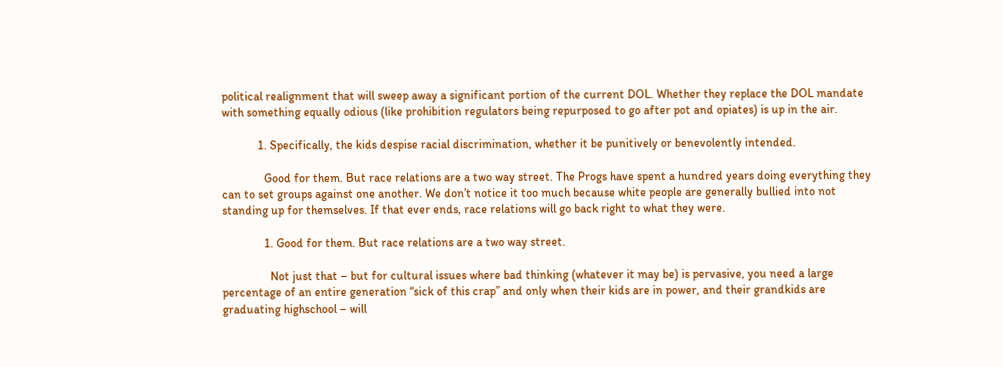political realignment that will sweep away a significant portion of the current DOL. Whether they replace the DOL mandate with something equally odious (like prohibition regulators being repurposed to go after pot and opiates) is up in the air.

            1. Specifically, the kids despise racial discrimination, whether it be punitively or benevolently intended.

              Good for them. But race relations are a two way street. The Progs have spent a hundred years doing everything they can to set groups against one another. We don’t notice it too much because white people are generally bullied into not standing up for themselves. If that ever ends, race relations will go back right to what they were.

              1. Good for them. But race relations are a two way street.

                Not just that – but for cultural issues where bad thinking (whatever it may be) is pervasive, you need a large percentage of an entire generation “sick of this crap” and only when their kids are in power, and their grandkids are graduating highschool – will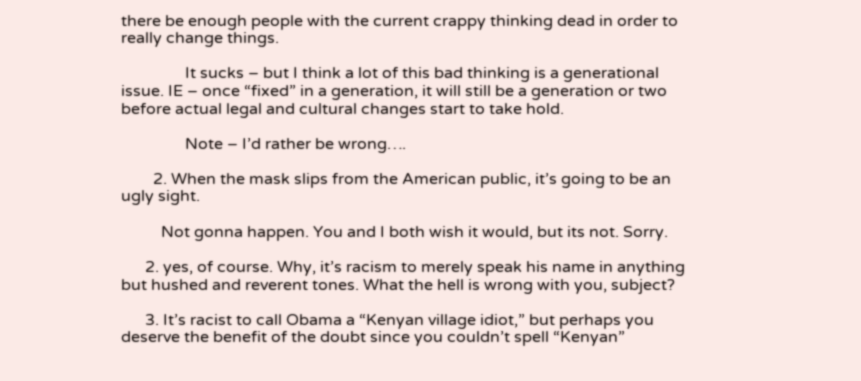there be enough people with the current crappy thinking dead in order to really change things.

                It sucks – but I think a lot of this bad thinking is a generational issue. IE – once “fixed” in a generation, it will still be a generation or two before actual legal and cultural changes start to take hold.

                Note – I’d rather be wrong….

        2. When the mask slips from the American public, it’s going to be an ugly sight.

          Not gonna happen. You and I both wish it would, but its not. Sorry.

      2. yes, of course. Why, it’s racism to merely speak his name in anything but hushed and reverent tones. What the hell is wrong with you, subject?

      3. It’s racist to call Obama a “Kenyan village idiot,” but perhaps you deserve the benefit of the doubt since you couldn’t spell “Kenyan”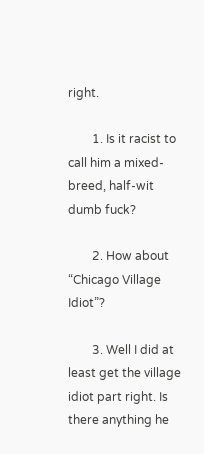right.

        1. Is it racist to call him a mixed-breed, half-wit dumb fuck?

        2. How about “Chicago Village Idiot”?

        3. Well I did at least get the village idiot part right. Is there anything he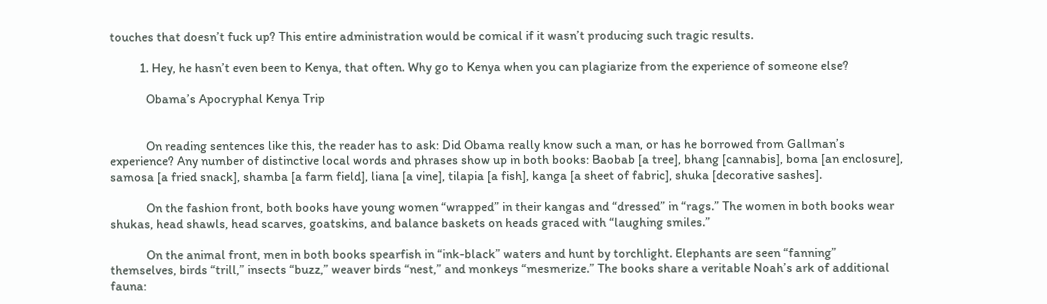touches that doesn’t fuck up? This entire administration would be comical if it wasn’t producing such tragic results.

          1. Hey, he hasn’t even been to Kenya, that often. Why go to Kenya when you can plagiarize from the experience of someone else?

            Obama’s Apocryphal Kenya Trip


            On reading sentences like this, the reader has to ask: Did Obama really know such a man, or has he borrowed from Gallman’s experience? Any number of distinctive local words and phrases show up in both books: Baobab [a tree], bhang [cannabis], boma [an enclosure], samosa [a fried snack], shamba [a farm field], liana [a vine], tilapia [a fish], kanga [a sheet of fabric], shuka [decorative sashes].

            On the fashion front, both books have young women “wrapped” in their kangas and “dressed” in “rags.” The women in both books wear shukas, head shawls, head scarves, goatskins, and balance baskets on heads graced with “laughing smiles.”

            On the animal front, men in both books spearfish in “ink-black” waters and hunt by torchlight. Elephants are seen “fanning” themselves, birds “trill,” insects “buzz,” weaver birds “nest,” and monkeys “mesmerize.” The books share a veritable Noah’s ark of additional fauna: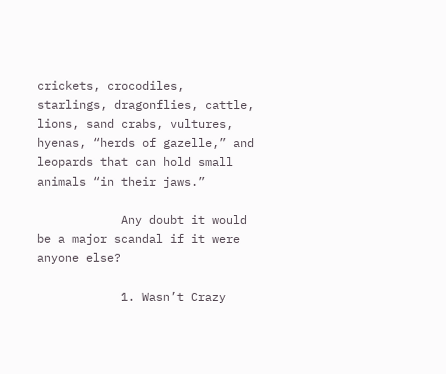crickets, crocodiles, starlings, dragonflies, cattle, lions, sand crabs, vultures, hyenas, “herds of gazelle,” and leopards that can hold small animals “in their jaws.”

            Any doubt it would be a major scandal if it were anyone else?

            1. Wasn’t Crazy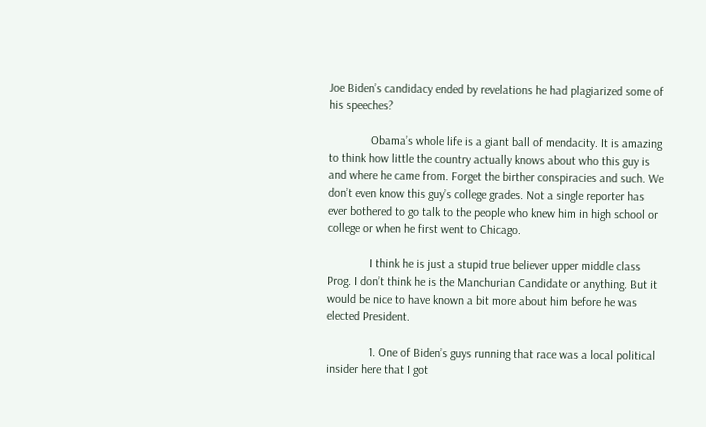Joe Biden’s candidacy ended by revelations he had plagiarized some of his speeches?

              Obama’s whole life is a giant ball of mendacity. It is amazing to think how little the country actually knows about who this guy is and where he came from. Forget the birther conspiracies and such. We don’t even know this guy’s college grades. Not a single reporter has ever bothered to go talk to the people who knew him in high school or college or when he first went to Chicago.

              I think he is just a stupid true believer upper middle class Prog. I don’t think he is the Manchurian Candidate or anything. But it would be nice to have known a bit more about him before he was elected President.

              1. One of Biden’s guys running that race was a local political insider here that I got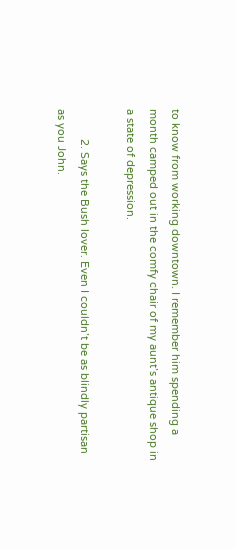to know from working downtown. I remember him spending a month camped out in the comfy chair of my aunt’s antique shop in a state of depression.

          2. Says the Bush lover. Even I couldn’t be as blindly partisan as you John.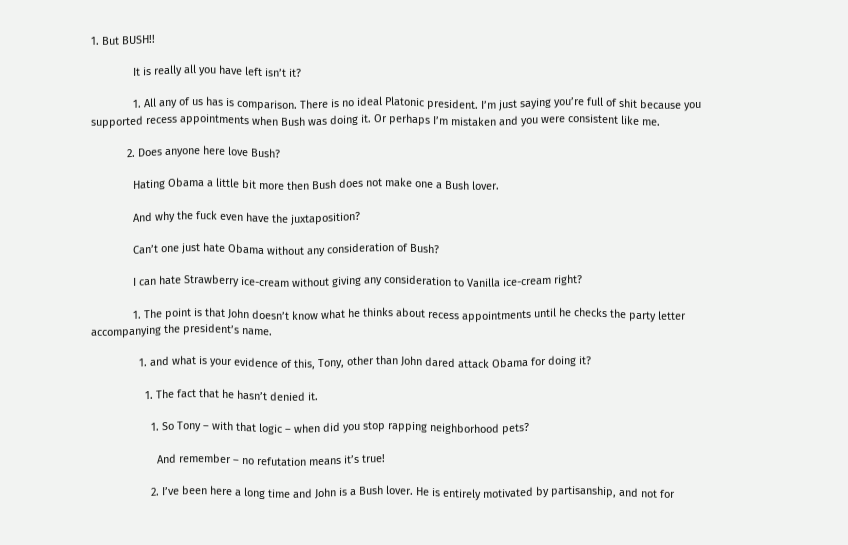1. But BUSH!!

              It is really all you have left isn’t it?

              1. All any of us has is comparison. There is no ideal Platonic president. I’m just saying you’re full of shit because you supported recess appointments when Bush was doing it. Or perhaps I’m mistaken and you were consistent like me.

            2. Does anyone here love Bush?

              Hating Obama a little bit more then Bush does not make one a Bush lover.

              And why the fuck even have the juxtaposition?

              Can’t one just hate Obama without any consideration of Bush?

              I can hate Strawberry ice-cream without giving any consideration to Vanilla ice-cream right?

              1. The point is that John doesn’t know what he thinks about recess appointments until he checks the party letter accompanying the president’s name.

                1. and what is your evidence of this, Tony, other than John dared attack Obama for doing it?

                  1. The fact that he hasn’t denied it.

                    1. So Tony – with that logic – when did you stop rapping neighborhood pets?

                      And remember – no refutation means it’s true!

                    2. I’ve been here a long time and John is a Bush lover. He is entirely motivated by partisanship, and not for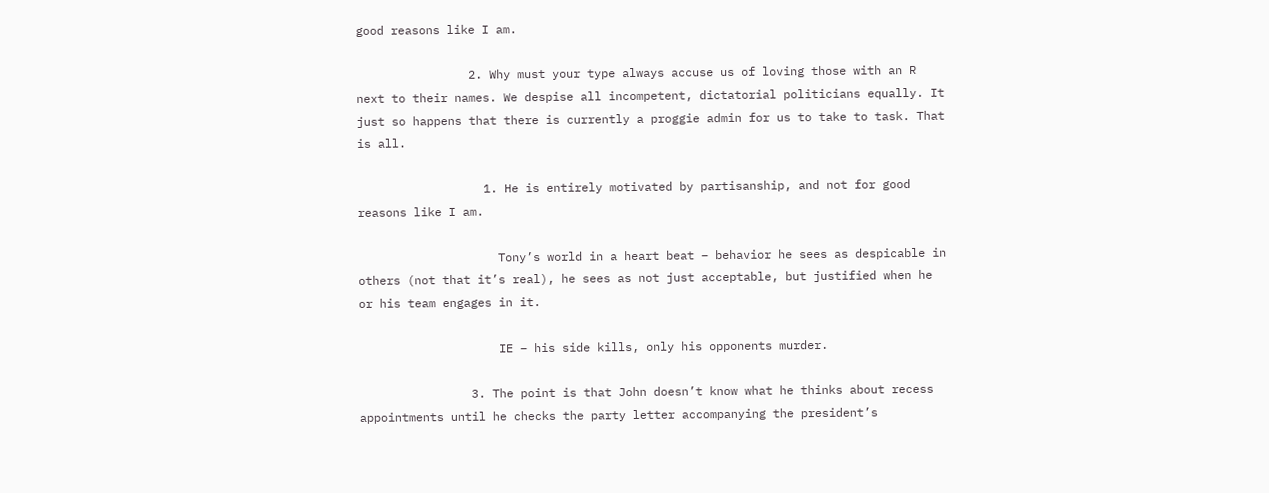good reasons like I am.

                2. Why must your type always accuse us of loving those with an R next to their names. We despise all incompetent, dictatorial politicians equally. It just so happens that there is currently a proggie admin for us to take to task. That is all.

                  1. He is entirely motivated by partisanship, and not for good reasons like I am.

                    Tony’s world in a heart beat – behavior he sees as despicable in others (not that it’s real), he sees as not just acceptable, but justified when he or his team engages in it.

                    IE – his side kills, only his opponents murder.

                3. The point is that John doesn’t know what he thinks about recess appointments until he checks the party letter accompanying the president’s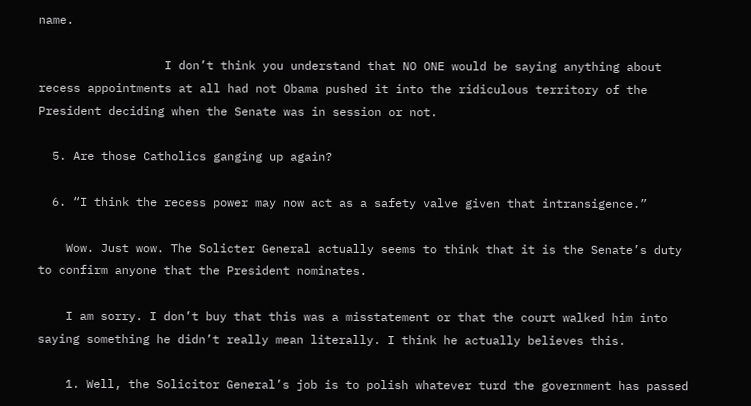name.

                  I don’t think you understand that NO ONE would be saying anything about recess appointments at all had not Obama pushed it into the ridiculous territory of the President deciding when the Senate was in session or not.

  5. Are those Catholics ganging up again?

  6. “I think the recess power may now act as a safety valve given that intransigence.”

    Wow. Just wow. The Solicter General actually seems to think that it is the Senate’s duty to confirm anyone that the President nominates.

    I am sorry. I don’t buy that this was a misstatement or that the court walked him into saying something he didn’t really mean literally. I think he actually believes this.

    1. Well, the Solicitor General’s job is to polish whatever turd the government has passed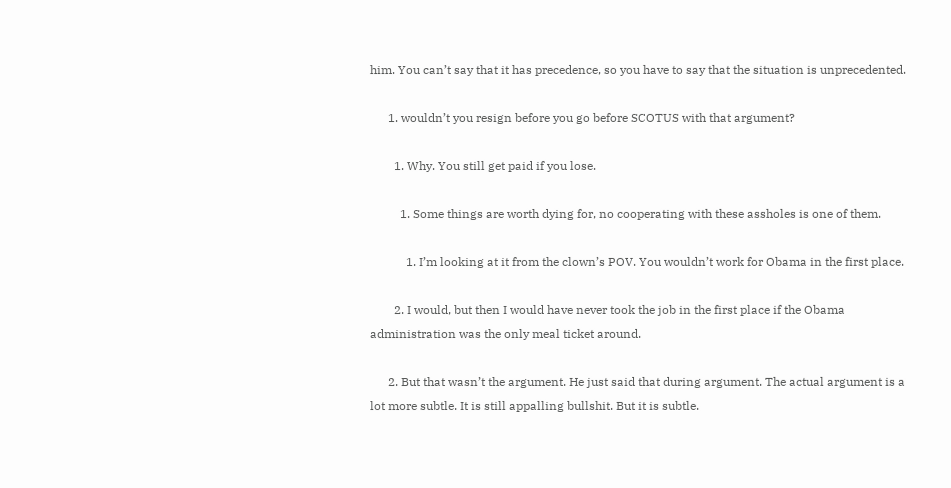him. You can’t say that it has precedence, so you have to say that the situation is unprecedented.

      1. wouldn’t you resign before you go before SCOTUS with that argument?

        1. Why. You still get paid if you lose.

          1. Some things are worth dying for, no cooperating with these assholes is one of them.

            1. I’m looking at it from the clown’s POV. You wouldn’t work for Obama in the first place.

        2. I would, but then I would have never took the job in the first place if the Obama administration was the only meal ticket around.

      2. But that wasn’t the argument. He just said that during argument. The actual argument is a lot more subtle. It is still appalling bullshit. But it is subtle.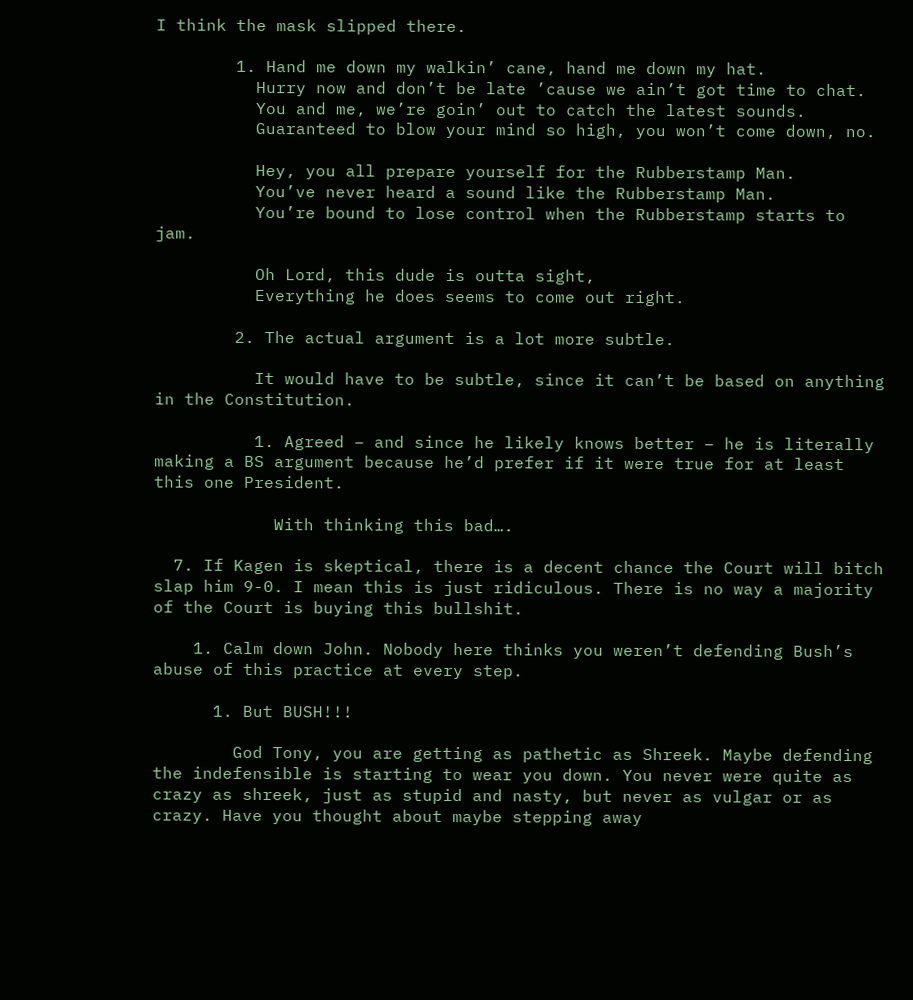I think the mask slipped there.

        1. Hand me down my walkin’ cane, hand me down my hat.
          Hurry now and don’t be late ’cause we ain’t got time to chat.
          You and me, we’re goin’ out to catch the latest sounds.
          Guaranteed to blow your mind so high, you won’t come down, no.

          Hey, you all prepare yourself for the Rubberstamp Man.
          You’ve never heard a sound like the Rubberstamp Man.
          You’re bound to lose control when the Rubberstamp starts to jam.

          Oh Lord, this dude is outta sight,
          Everything he does seems to come out right.

        2. The actual argument is a lot more subtle.

          It would have to be subtle, since it can’t be based on anything in the Constitution.

          1. Agreed – and since he likely knows better – he is literally making a BS argument because he’d prefer if it were true for at least this one President.

            With thinking this bad….

  7. If Kagen is skeptical, there is a decent chance the Court will bitch slap him 9-0. I mean this is just ridiculous. There is no way a majority of the Court is buying this bullshit.

    1. Calm down John. Nobody here thinks you weren’t defending Bush’s abuse of this practice at every step.

      1. But BUSH!!!

        God Tony, you are getting as pathetic as Shreek. Maybe defending the indefensible is starting to wear you down. You never were quite as crazy as shreek, just as stupid and nasty, but never as vulgar or as crazy. Have you thought about maybe stepping away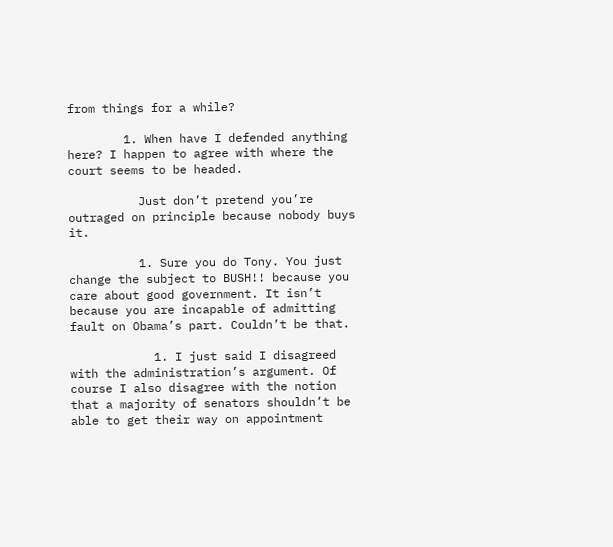from things for a while?

        1. When have I defended anything here? I happen to agree with where the court seems to be headed.

          Just don’t pretend you’re outraged on principle because nobody buys it.

          1. Sure you do Tony. You just change the subject to BUSH!! because you care about good government. It isn’t because you are incapable of admitting fault on Obama’s part. Couldn’t be that.

            1. I just said I disagreed with the administration’s argument. Of course I also disagree with the notion that a majority of senators shouldn’t be able to get their way on appointment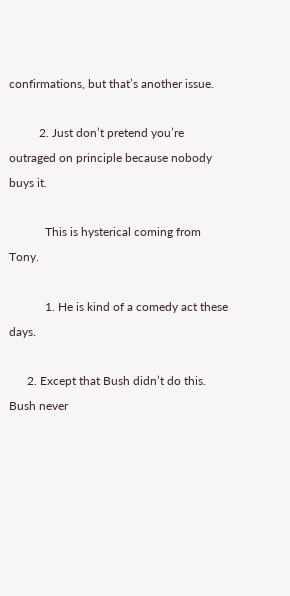confirmations, but that’s another issue.

          2. Just don’t pretend you’re outraged on principle because nobody buys it.

            This is hysterical coming from Tony.

            1. He is kind of a comedy act these days.

      2. Except that Bush didn’t do this. Bush never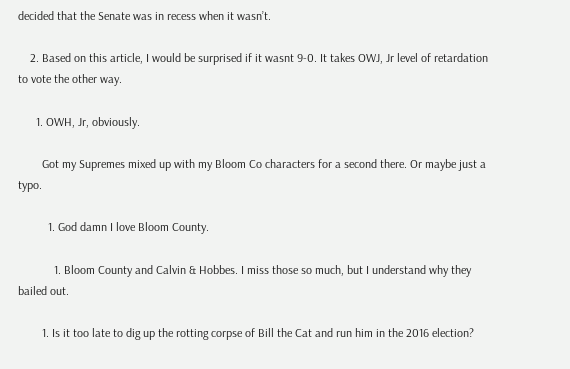decided that the Senate was in recess when it wasn’t.

    2. Based on this article, I would be surprised if it wasnt 9-0. It takes OWJ, Jr level of retardation to vote the other way.

      1. OWH, Jr, obviously.

        Got my Supremes mixed up with my Bloom Co characters for a second there. Or maybe just a typo.

          1. God damn I love Bloom County.

            1. Bloom County and Calvin & Hobbes. I miss those so much, but I understand why they bailed out.

        1. Is it too late to dig up the rotting corpse of Bill the Cat and run him in the 2016 election?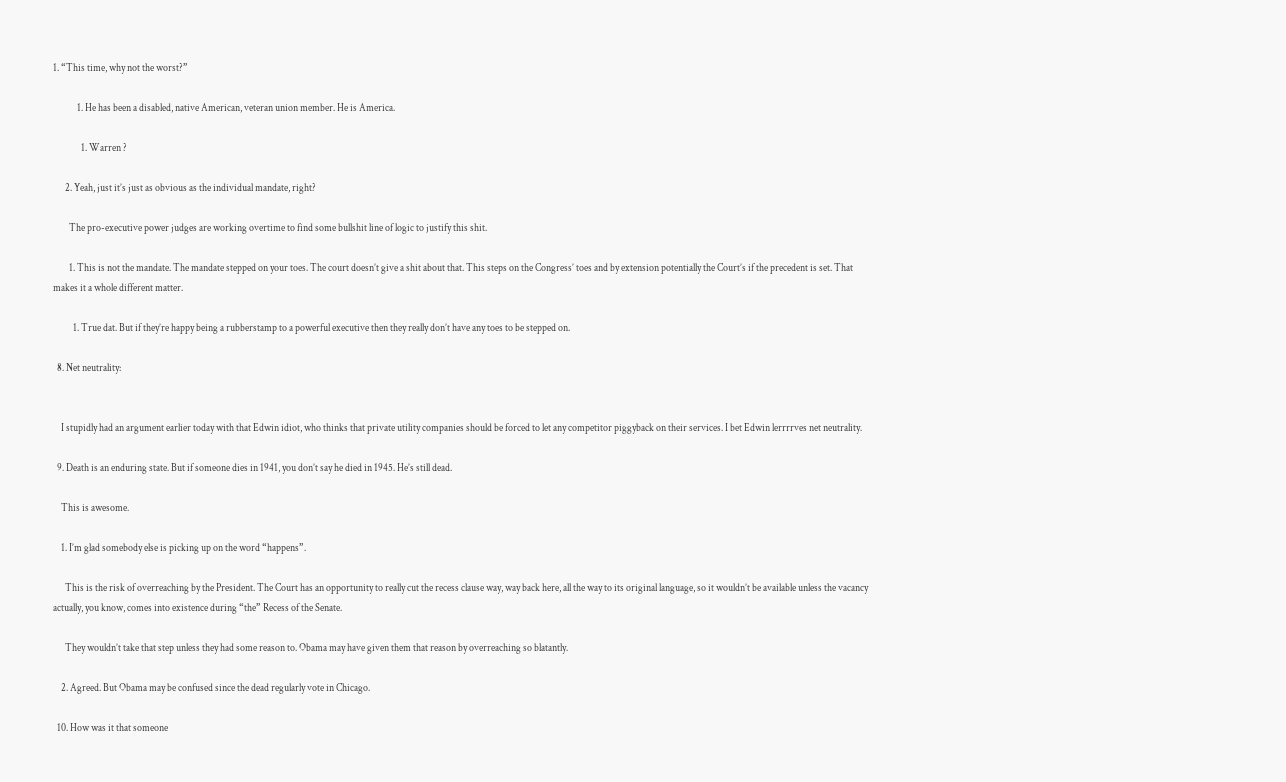1. “This time, why not the worst?”

            1. He has been a disabled, native American, veteran union member. He is America.

              1. Warren ?

      2. Yeah, just it’s just as obvious as the individual mandate, right?

        The pro-executive power judges are working overtime to find some bullshit line of logic to justify this shit.

        1. This is not the mandate. The mandate stepped on your toes. The court doesn’t give a shit about that. This steps on the Congress’ toes and by extension potentially the Court’s if the precedent is set. That makes it a whole different matter.

          1. True dat. But if they’re happy being a rubberstamp to a powerful executive then they really don’t have any toes to be stepped on.

  8. Net neutrality:


    I stupidly had an argument earlier today with that Edwin idiot, who thinks that private utility companies should be forced to let any competitor piggyback on their services. I bet Edwin lerrrrves net neutrality.

  9. Death is an enduring state. But if someone dies in 1941, you don’t say he died in 1945. He’s still dead.

    This is awesome.

    1. I’m glad somebody else is picking up on the word “happens”.

      This is the risk of overreaching by the President. The Court has an opportunity to really cut the recess clause way, way back here, all the way to its original language, so it wouldn’t be available unless the vacancy actually, you know, comes into existence during “the” Recess of the Senate.

      They wouldn’t take that step unless they had some reason to. Obama may have given them that reason by overreaching so blatantly.

    2. Agreed. But Obama may be confused since the dead regularly vote in Chicago.

  10. How was it that someone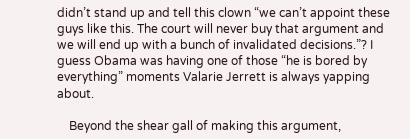didn’t stand up and tell this clown “we can’t appoint these guys like this. The court will never buy that argument and we will end up with a bunch of invalidated decisions.”? I guess Obama was having one of those “he is bored by everything” moments Valarie Jerrett is always yapping about.

    Beyond the shear gall of making this argument,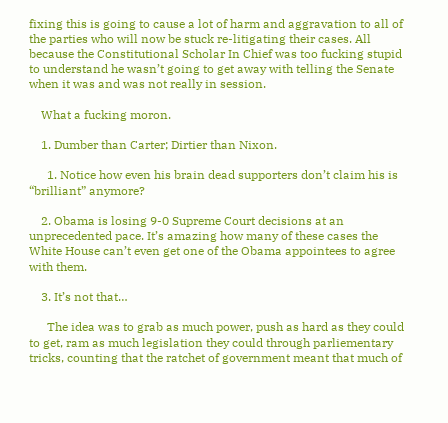fixing this is going to cause a lot of harm and aggravation to all of the parties who will now be stuck re-litigating their cases. All because the Constitutional Scholar In Chief was too fucking stupid to understand he wasn’t going to get away with telling the Senate when it was and was not really in session.

    What a fucking moron.

    1. Dumber than Carter; Dirtier than Nixon.

      1. Notice how even his brain dead supporters don’t claim his is “brilliant” anymore?

    2. Obama is losing 9-0 Supreme Court decisions at an unprecedented pace. It’s amazing how many of these cases the White House can’t even get one of the Obama appointees to agree with them.

    3. It’s not that…

      The idea was to grab as much power, push as hard as they could to get, ram as much legislation they could through parliementary tricks, counting that the ratchet of government meant that much of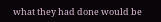what they had done would be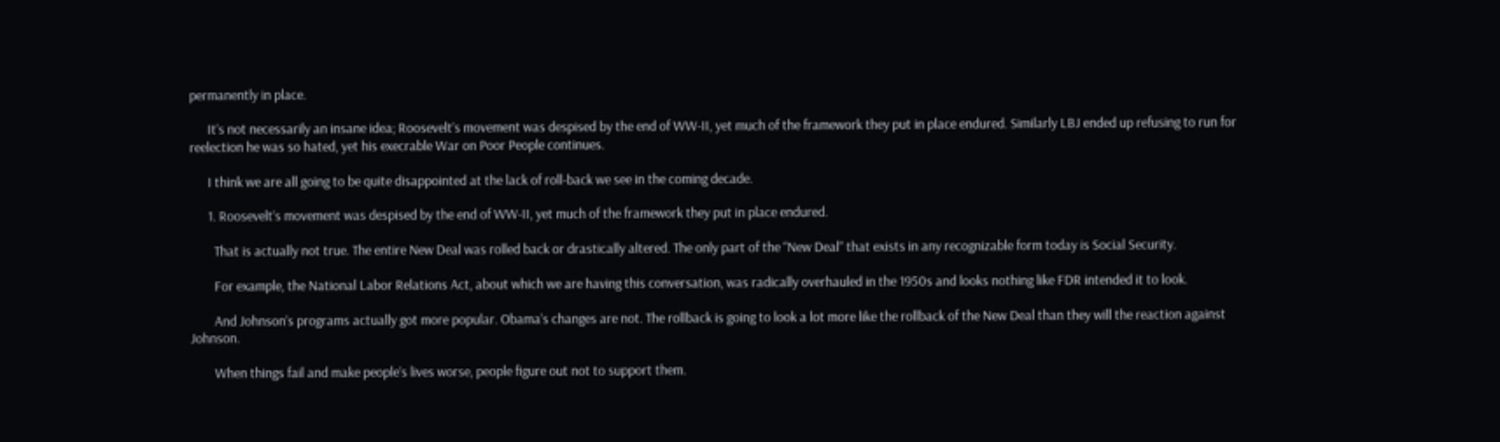permanently in place.

      It’s not necessarily an insane idea; Roosevelt’s movement was despised by the end of WW-II, yet much of the framework they put in place endured. Similarly LBJ ended up refusing to run for reelection he was so hated, yet his execrable War on Poor People continues.

      I think we are all going to be quite disappointed at the lack of roll-back we see in the coming decade.

      1. Roosevelt’s movement was despised by the end of WW-II, yet much of the framework they put in place endured.

        That is actually not true. The entire New Deal was rolled back or drastically altered. The only part of the “New Deal” that exists in any recognizable form today is Social Security.

        For example, the National Labor Relations Act, about which we are having this conversation, was radically overhauled in the 1950s and looks nothing like FDR intended it to look.

        And Johnson’s programs actually got more popular. Obama’s changes are not. The rollback is going to look a lot more like the rollback of the New Deal than they will the reaction against Johnson.

        When things fail and make people’s lives worse, people figure out not to support them.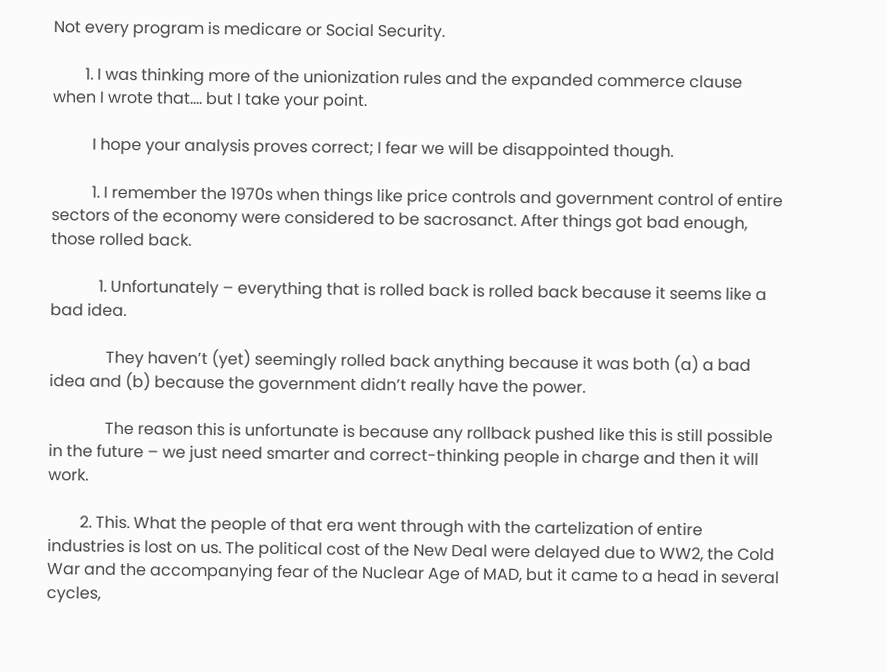Not every program is medicare or Social Security.

        1. I was thinking more of the unionization rules and the expanded commerce clause when I wrote that…. but I take your point.

          I hope your analysis proves correct; I fear we will be disappointed though.

          1. I remember the 1970s when things like price controls and government control of entire sectors of the economy were considered to be sacrosanct. After things got bad enough, those rolled back.

            1. Unfortunately – everything that is rolled back is rolled back because it seems like a bad idea.

              They haven’t (yet) seemingly rolled back anything because it was both (a) a bad idea and (b) because the government didn’t really have the power.

              The reason this is unfortunate is because any rollback pushed like this is still possible in the future – we just need smarter and correct-thinking people in charge and then it will work.

        2. This. What the people of that era went through with the cartelization of entire industries is lost on us. The political cost of the New Deal were delayed due to WW2, the Cold War and the accompanying fear of the Nuclear Age of MAD, but it came to a head in several cycles,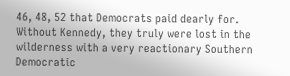46, 48, 52 that Democrats paid dearly for. Without Kennedy, they truly were lost in the wilderness with a very reactionary Southern Democratic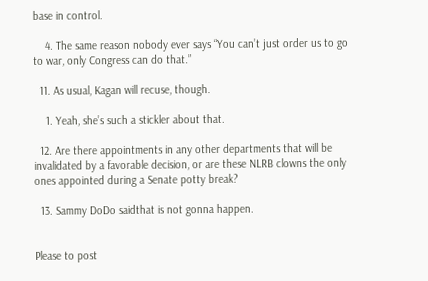base in control.

    4. The same reason nobody ever says “You can’t just order us to go to war, only Congress can do that.”

  11. As usual, Kagan will recuse, though.

    1. Yeah, she’s such a stickler about that.

  12. Are there appointments in any other departments that will be invalidated by a favorable decision, or are these NLRB clowns the only ones appointed during a Senate potty break?

  13. Sammy DoDo saidthat is not gonna happen.


Please to post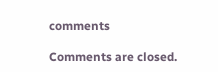comments

Comments are closed.